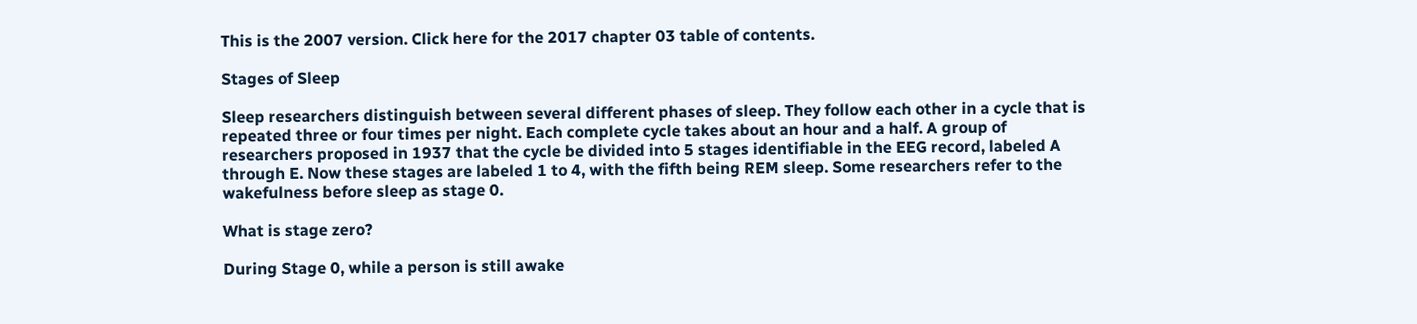This is the 2007 version. Click here for the 2017 chapter 03 table of contents.

Stages of Sleep

Sleep researchers distinguish between several different phases of sleep. They follow each other in a cycle that is repeated three or four times per night. Each complete cycle takes about an hour and a half. A group of researchers proposed in 1937 that the cycle be divided into 5 stages identifiable in the EEG record, labeled A through E. Now these stages are labeled 1 to 4, with the fifth being REM sleep. Some researchers refer to the wakefulness before sleep as stage 0.

What is stage zero?

During Stage 0, while a person is still awake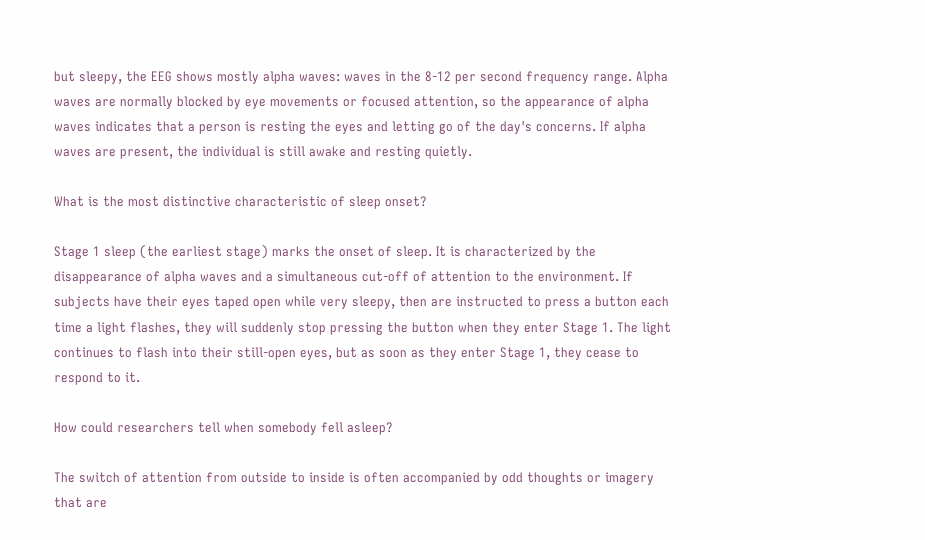but sleepy, the EEG shows mostly alpha waves: waves in the 8-12 per second frequency range. Alpha waves are normally blocked by eye movements or focused attention, so the appearance of alpha waves indicates that a person is resting the eyes and letting go of the day's concerns. If alpha waves are present, the individual is still awake and resting quietly.

What is the most distinctive characteristic of sleep onset?

Stage 1 sleep (the earliest stage) marks the onset of sleep. It is characterized by the disappearance of alpha waves and a simultaneous cut-off of attention to the environment. If subjects have their eyes taped open while very sleepy, then are instructed to press a button each time a light flashes, they will suddenly stop pressing the button when they enter Stage 1. The light continues to flash into their still-open eyes, but as soon as they enter Stage 1, they cease to respond to it.

How could researchers tell when somebody fell asleep?

The switch of attention from outside to inside is often accompanied by odd thoughts or imagery that are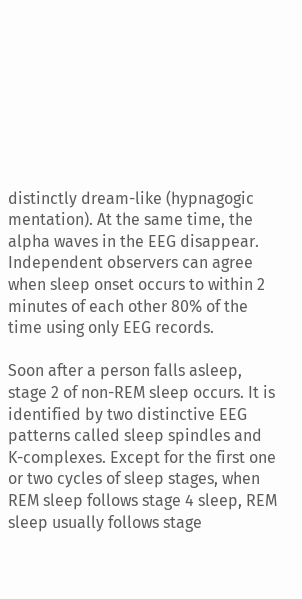distinctly dream-like (hypnagogic mentation). At the same time, the alpha waves in the EEG disappear. Independent observers can agree when sleep onset occurs to within 2 minutes of each other 80% of the time using only EEG records.

Soon after a person falls asleep, stage 2 of non-REM sleep occurs. It is identified by two distinctive EEG patterns called sleep spindles and K-complexes. Except for the first one or two cycles of sleep stages, when REM sleep follows stage 4 sleep, REM sleep usually follows stage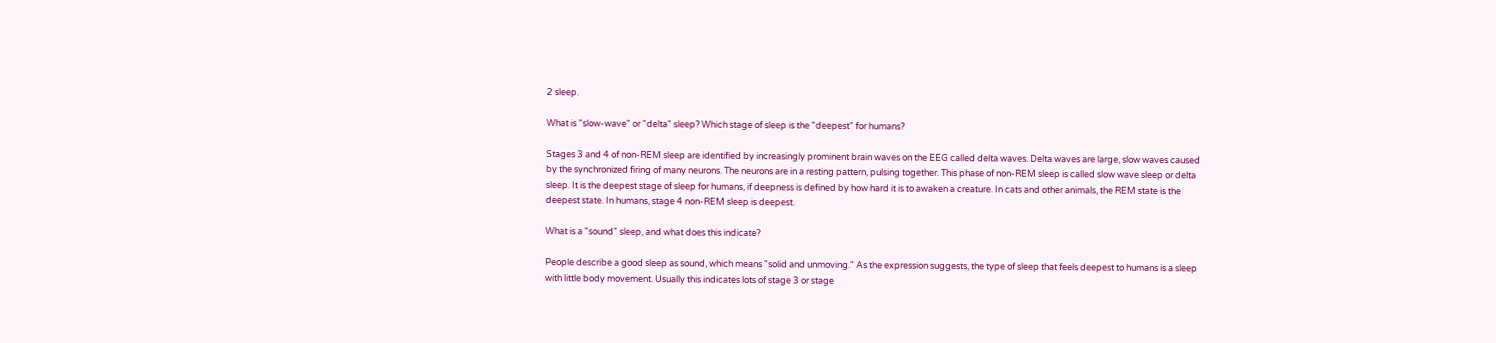2 sleep.

What is "slow-wave" or "delta" sleep? Which stage of sleep is the "deepest" for humans?

Stages 3 and 4 of non-REM sleep are identified by increasingly prominent brain waves on the EEG called delta waves. Delta waves are large, slow waves caused by the synchronized firing of many neurons. The neurons are in a resting pattern, pulsing together. This phase of non-REM sleep is called slow wave sleep or delta sleep. It is the deepest stage of sleep for humans, if deepness is defined by how hard it is to awaken a creature. In cats and other animals, the REM state is the deepest state. In humans, stage 4 non-REM sleep is deepest.

What is a "sound" sleep, and what does this indicate?

People describe a good sleep as sound, which means "solid and unmoving." As the expression suggests, the type of sleep that feels deepest to humans is a sleep with little body movement. Usually this indicates lots of stage 3 or stage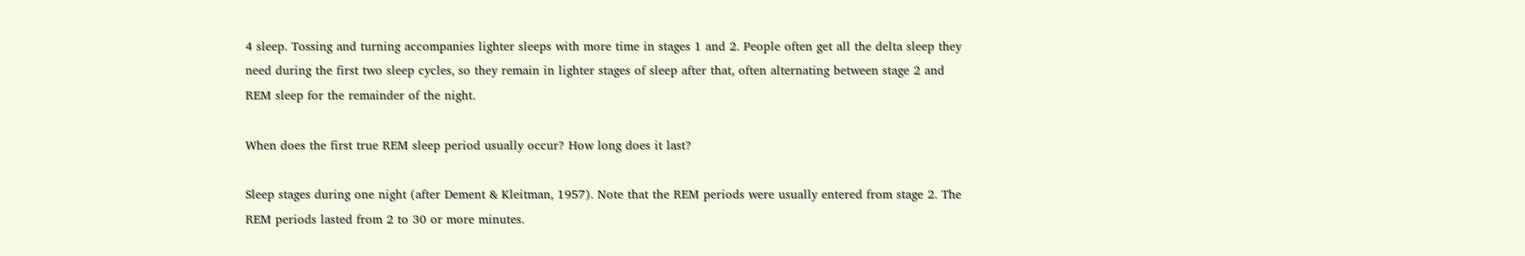4 sleep. Tossing and turning accompanies lighter sleeps with more time in stages 1 and 2. People often get all the delta sleep they need during the first two sleep cycles, so they remain in lighter stages of sleep after that, often alternating between stage 2 and REM sleep for the remainder of the night.

When does the first true REM sleep period usually occur? How long does it last?

Sleep stages during one night (after Dement & Kleitman, 1957). Note that the REM periods were usually entered from stage 2. The REM periods lasted from 2 to 30 or more minutes.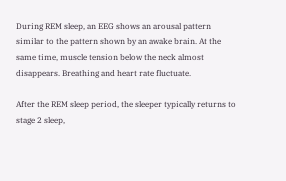During REM sleep, an EEG shows an arousal pattern similar to the pattern shown by an awake brain. At the same time, muscle tension below the neck almost disappears. Breathing and heart rate fluctuate.

After the REM sleep period, the sleeper typically returns to stage 2 sleep,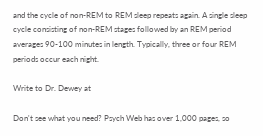and the cycle of non-REM to REM sleep repeats again. A single sleep cycle consisting of non-REM stages followed by an REM period averages 90-100 minutes in length. Typically, three or four REM periods occur each night.

Write to Dr. Dewey at

Don't see what you need? Psych Web has over 1,000 pages, so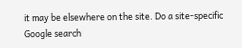it may be elsewhere on the site. Do a site-specific Google search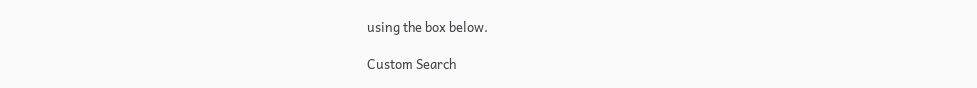using the box below.

Custom Search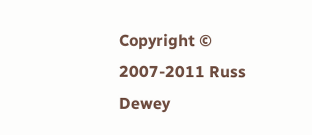Copyright © 2007-2011 Russ Dewey